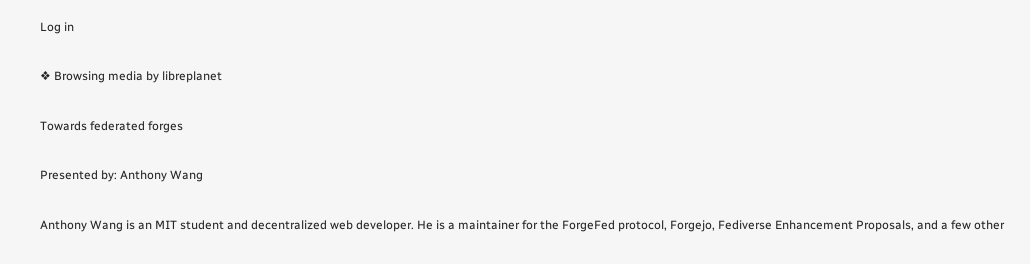Log in

❖ Browsing media by libreplanet

Towards federated forges

Presented by: Anthony Wang

Anthony Wang is an MIT student and decentralized web developer. He is a maintainer for the ForgeFed protocol, Forgejo, Fediverse Enhancement Proposals, and a few other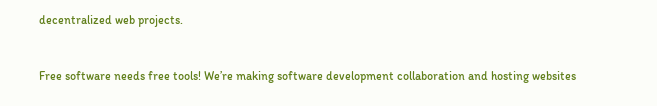decentralized web projects.


Free software needs free tools! We’re making software development collaboration and hosting websites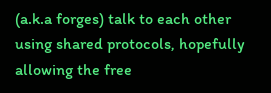(a.k.a forges) talk to each other using shared protocols, hopefully allowing the free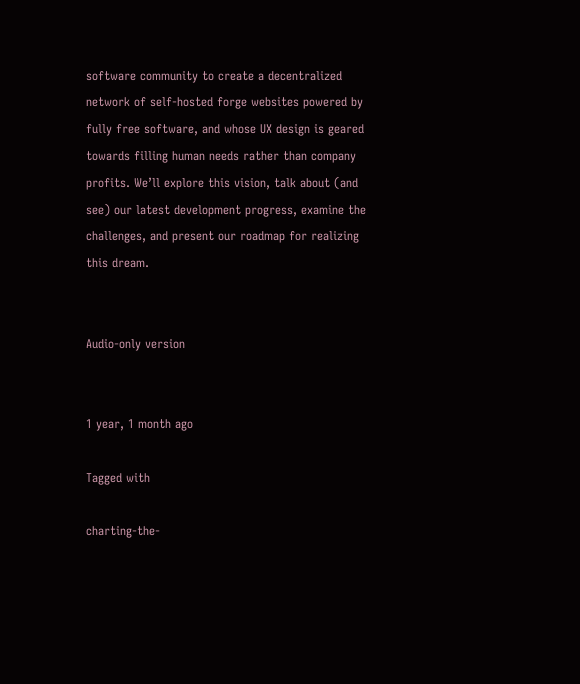software community to create a decentralized network of self-hosted forge websites powered by fully free software, and whose UX design is geared towards filling human needs rather than company profits. We’ll explore this vision, talk about (and see) our latest development progress, examine the challenges, and present our roadmap for realizing this dream.


Audio-only version


1 year, 1 month ago

Tagged with

charting-the-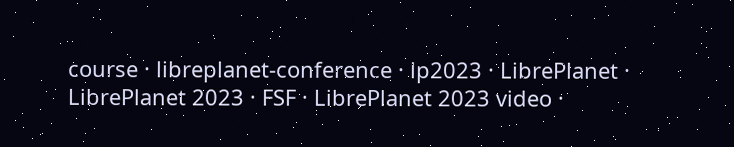course · libreplanet-conference · lp2023 · LibrePlanet · LibrePlanet 2023 · FSF · LibrePlanet 2023 video ·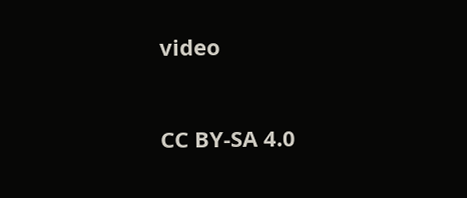video


CC BY-SA 4.0